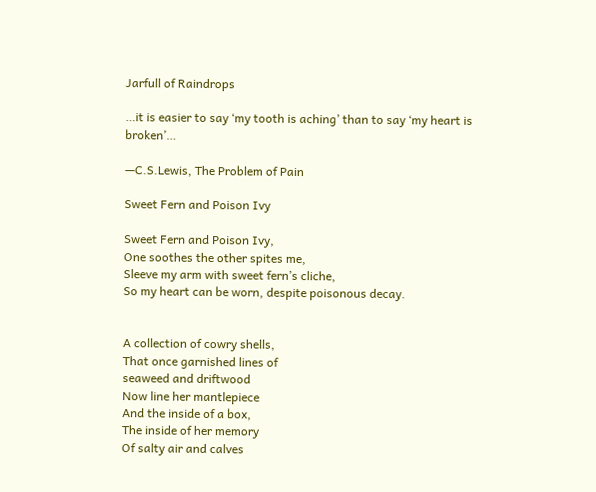Jarfull of Raindrops

…it is easier to say ‘my tooth is aching’ than to say ‘my heart is broken’…

—C.S.Lewis, The Problem of Pain

Sweet Fern and Poison Ivy

Sweet Fern and Poison Ivy,
One soothes the other spites me,
Sleeve my arm with sweet fern’s cliche,
So my heart can be worn, despite poisonous decay.


A collection of cowry shells,
That once garnished lines of
seaweed and driftwood
Now line her mantlepiece
And the inside of a box,
The inside of her memory
Of salty air and calves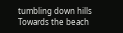tumbling down hills
Towards the beach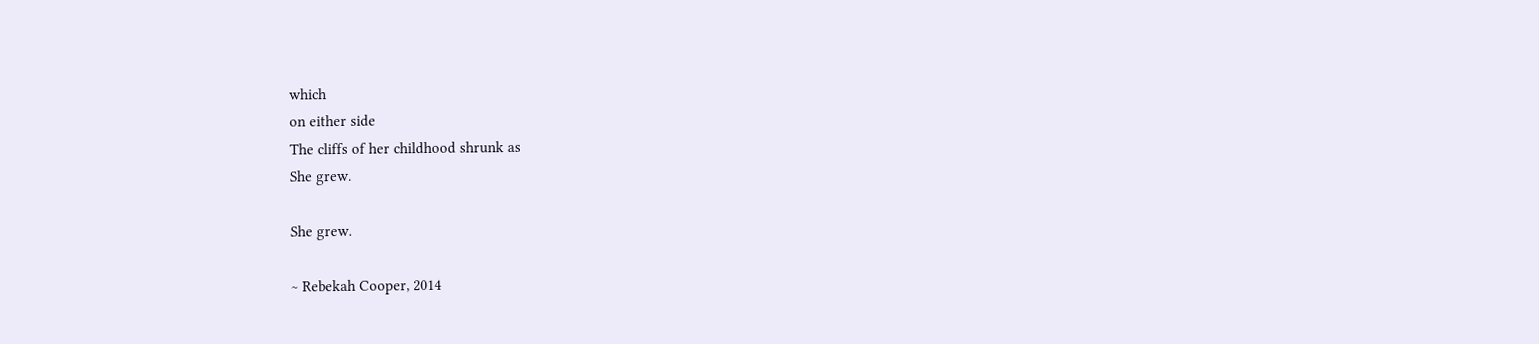which
on either side
The cliffs of her childhood shrunk as
She grew.

She grew.

~ Rebekah Cooper, 2014